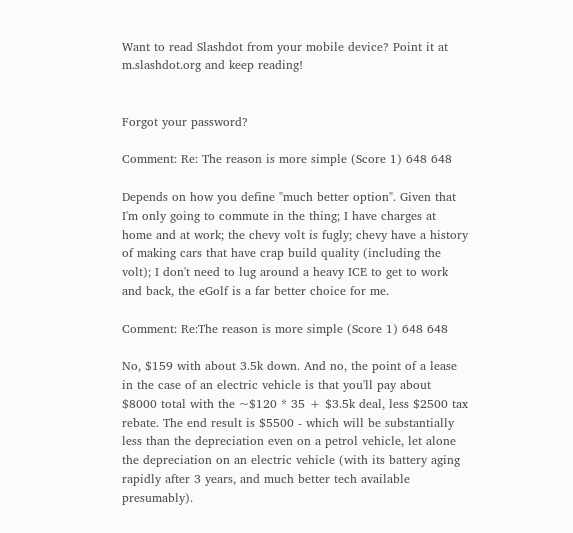Want to read Slashdot from your mobile device? Point it at m.slashdot.org and keep reading!


Forgot your password?

Comment: Re: The reason is more simple (Score 1) 648 648

Depends on how you define "much better option". Given that I'm only going to commute in the thing; I have charges at home and at work; the chevy volt is fugly; chevy have a history of making cars that have crap build quality (including the volt); I don't need to lug around a heavy ICE to get to work and back, the eGolf is a far better choice for me.

Comment: Re:The reason is more simple (Score 1) 648 648

No, $159 with about 3.5k down. And no, the point of a lease in the case of an electric vehicle is that you'll pay about $8000 total with the ~$120 * 35 + $3.5k deal, less $2500 tax rebate. The end result is $5500 - which will be substantially less than the depreciation even on a petrol vehicle, let alone the depreciation on an electric vehicle (with its battery aging rapidly after 3 years, and much better tech available presumably).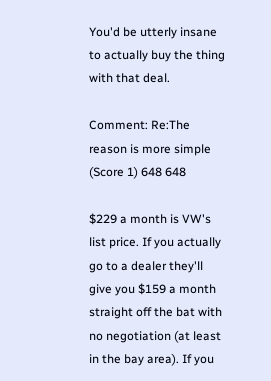You'd be utterly insane to actually buy the thing with that deal.

Comment: Re:The reason is more simple (Score 1) 648 648

$229 a month is VW's list price. If you actually go to a dealer they'll give you $159 a month straight off the bat with no negotiation (at least in the bay area). If you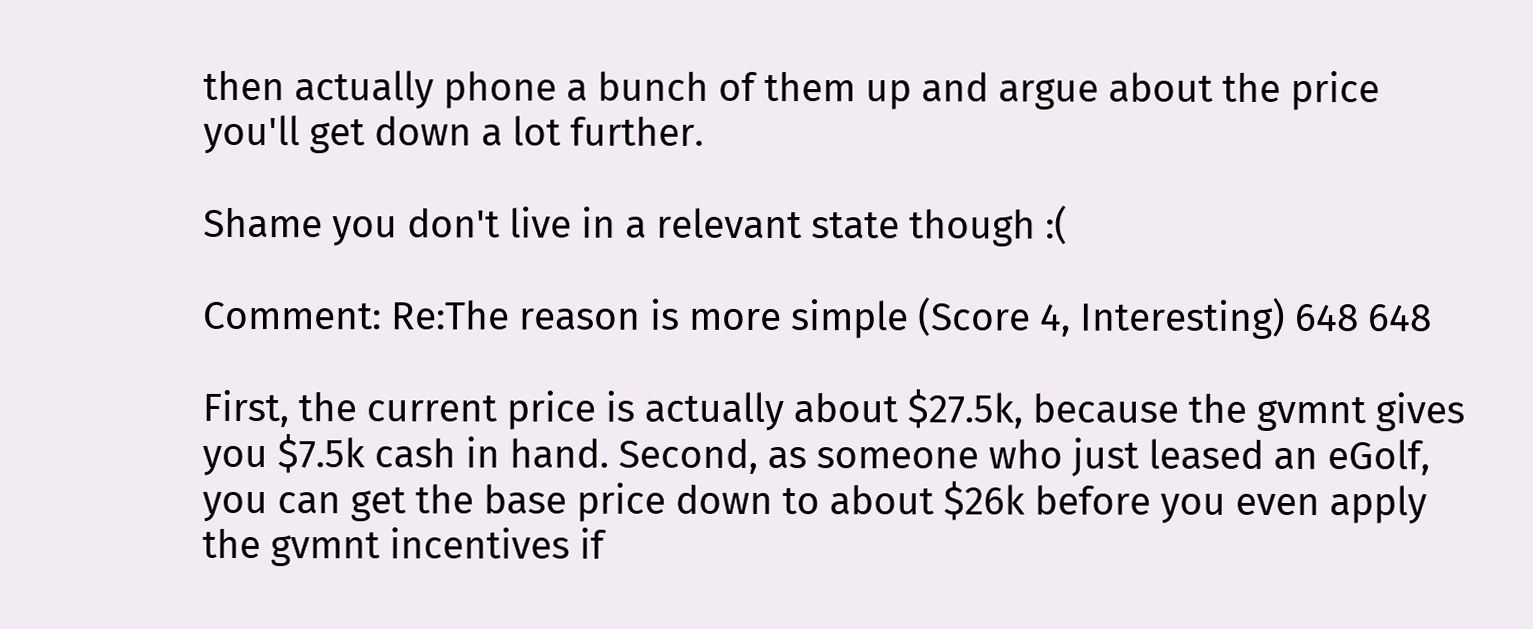then actually phone a bunch of them up and argue about the price you'll get down a lot further.

Shame you don't live in a relevant state though :(

Comment: Re:The reason is more simple (Score 4, Interesting) 648 648

First, the current price is actually about $27.5k, because the gvmnt gives you $7.5k cash in hand. Second, as someone who just leased an eGolf, you can get the base price down to about $26k before you even apply the gvmnt incentives if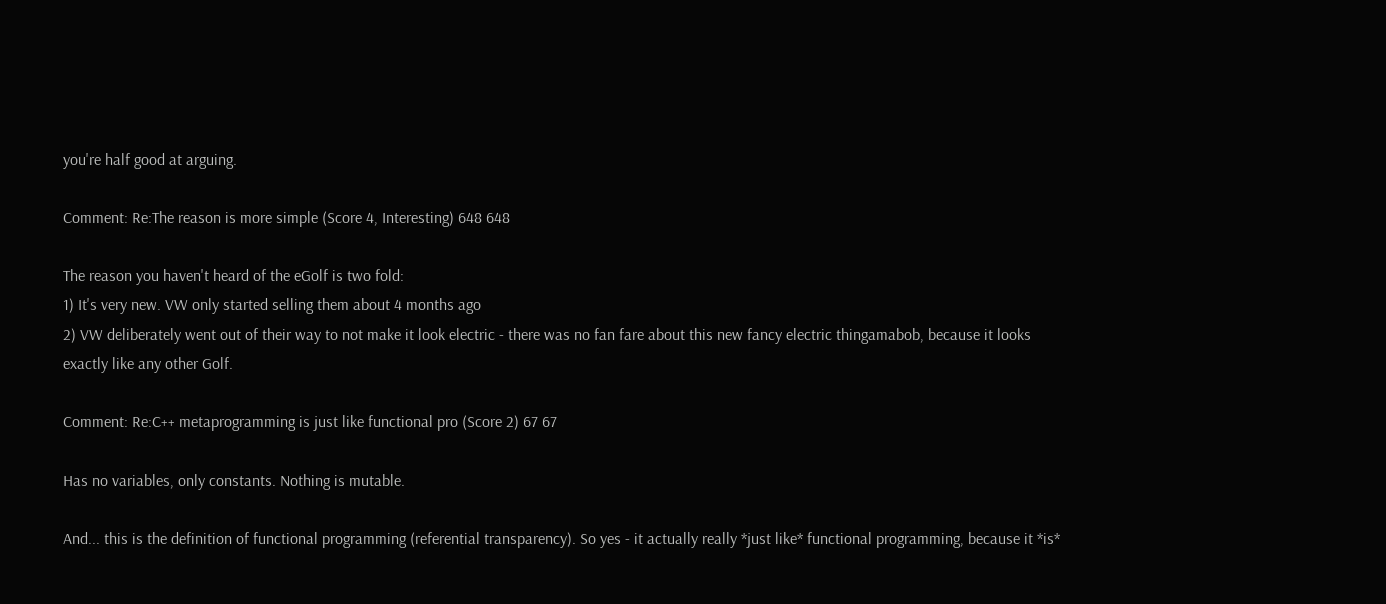you're half good at arguing.

Comment: Re:The reason is more simple (Score 4, Interesting) 648 648

The reason you haven't heard of the eGolf is two fold:
1) It's very new. VW only started selling them about 4 months ago
2) VW deliberately went out of their way to not make it look electric - there was no fan fare about this new fancy electric thingamabob, because it looks exactly like any other Golf.

Comment: Re:C++ metaprogramming is just like functional pro (Score 2) 67 67

Has no variables, only constants. Nothing is mutable.

And... this is the definition of functional programming (referential transparency). So yes - it actually really *just like* functional programming, because it *is*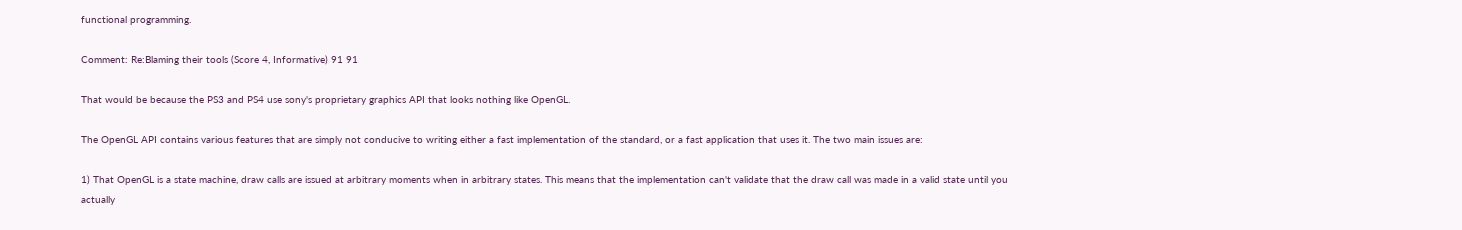functional programming.

Comment: Re:Blaming their tools (Score 4, Informative) 91 91

That would be because the PS3 and PS4 use sony's proprietary graphics API that looks nothing like OpenGL.

The OpenGL API contains various features that are simply not conducive to writing either a fast implementation of the standard, or a fast application that uses it. The two main issues are:

1) That OpenGL is a state machine, draw calls are issued at arbitrary moments when in arbitrary states. This means that the implementation can't validate that the draw call was made in a valid state until you actually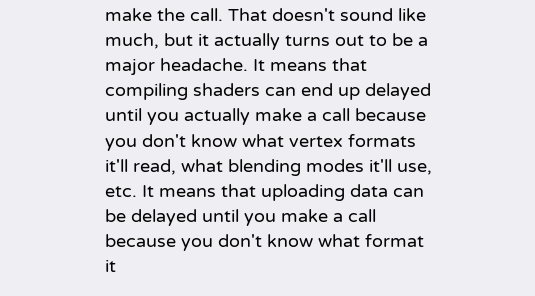make the call. That doesn't sound like much, but it actually turns out to be a major headache. It means that compiling shaders can end up delayed until you actually make a call because you don't know what vertex formats it'll read, what blending modes it'll use, etc. It means that uploading data can be delayed until you make a call because you don't know what format it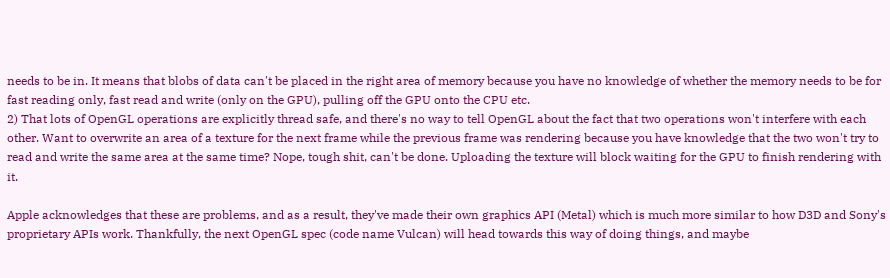needs to be in. It means that blobs of data can't be placed in the right area of memory because you have no knowledge of whether the memory needs to be for fast reading only, fast read and write (only on the GPU), pulling off the GPU onto the CPU etc.
2) That lots of OpenGL operations are explicitly thread safe, and there's no way to tell OpenGL about the fact that two operations won't interfere with each other. Want to overwrite an area of a texture for the next frame while the previous frame was rendering because you have knowledge that the two won't try to read and write the same area at the same time? Nope, tough shit, can't be done. Uploading the texture will block waiting for the GPU to finish rendering with it.

Apple acknowledges that these are problems, and as a result, they've made their own graphics API (Metal) which is much more similar to how D3D and Sony's proprietary APIs work. Thankfully, the next OpenGL spec (code name Vulcan) will head towards this way of doing things, and maybe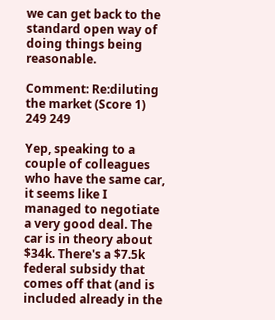we can get back to the standard open way of doing things being reasonable.

Comment: Re:diluting the market (Score 1) 249 249

Yep, speaking to a couple of colleagues who have the same car, it seems like I managed to negotiate a very good deal. The car is in theory about $34k. There's a $7.5k federal subsidy that comes off that (and is included already in the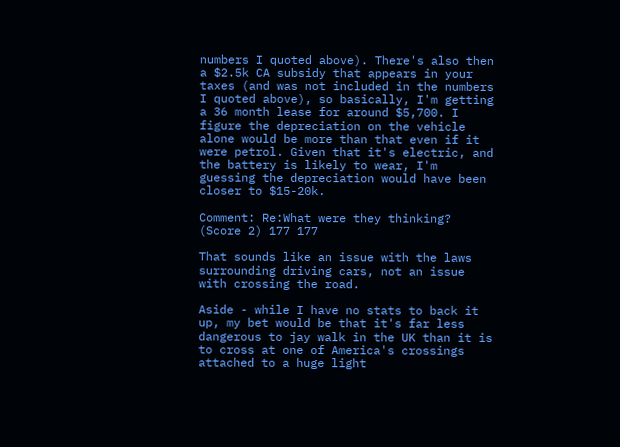numbers I quoted above). There's also then a $2.5k CA subsidy that appears in your taxes (and was not included in the numbers I quoted above), so basically, I'm getting a 36 month lease for around $5,700. I figure the depreciation on the vehicle alone would be more than that even if it were petrol. Given that it's electric, and the battery is likely to wear, I'm guessing the depreciation would have been closer to $15-20k.

Comment: Re:What were they thinking? (Score 2) 177 177

That sounds like an issue with the laws surrounding driving cars, not an issue with crossing the road.

Aside - while I have no stats to back it up, my bet would be that it's far less dangerous to jay walk in the UK than it is to cross at one of America's crossings attached to a huge light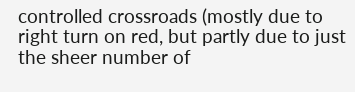controlled crossroads (mostly due to right turn on red, but partly due to just the sheer number of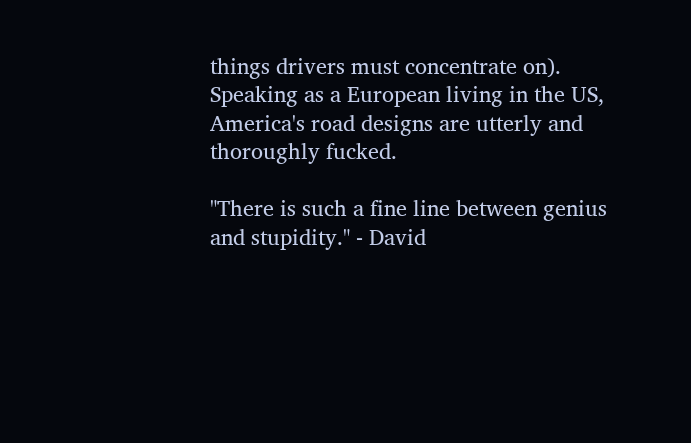things drivers must concentrate on). Speaking as a European living in the US, America's road designs are utterly and thoroughly fucked.

"There is such a fine line between genius and stupidity." - David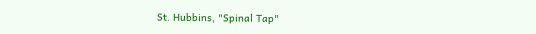St. Hubbins, "Spinal Tap"